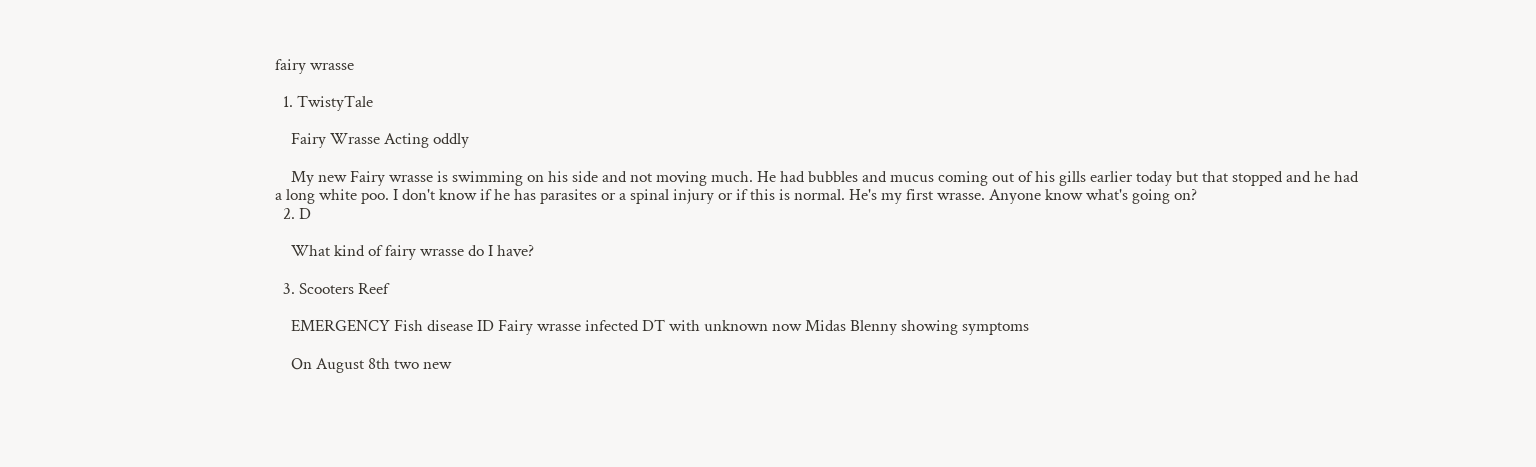fairy wrasse

  1. TwistyTale

    Fairy Wrasse Acting oddly

    My new Fairy wrasse is swimming on his side and not moving much. He had bubbles and mucus coming out of his gills earlier today but that stopped and he had a long white poo. I don't know if he has parasites or a spinal injury or if this is normal. He's my first wrasse. Anyone know what's going on?
  2. D

    What kind of fairy wrasse do I have?

  3. Scooters Reef

    EMERGENCY Fish disease ID Fairy wrasse infected DT with unknown now Midas Blenny showing symptoms

    On August 8th two new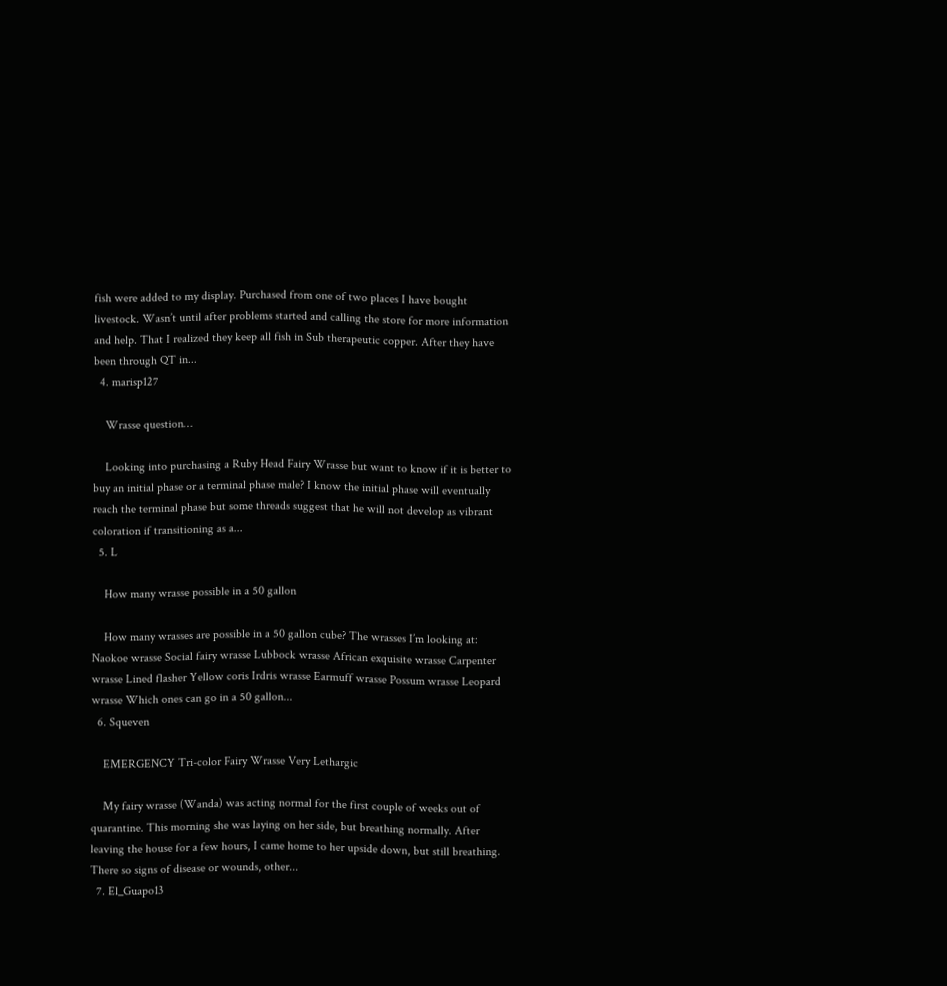fish were added to my display. Purchased from one of two places I have bought livestock. Wasn’t until after problems started and calling the store for more information and help. That I realized they keep all fish in Sub therapeutic copper. After they have been through QT in...
  4. marisp127

    Wrasse question…

    Looking into purchasing a Ruby Head Fairy Wrasse but want to know if it is better to buy an initial phase or a terminal phase male? I know the initial phase will eventually reach the terminal phase but some threads suggest that he will not develop as vibrant coloration if transitioning as a...
  5. L

    How many wrasse possible in a 50 gallon

    How many wrasses are possible in a 50 gallon cube? The wrasses I’m looking at: Naokoe wrasse Social fairy wrasse Lubbock wrasse African exquisite wrasse Carpenter wrasse Lined flasher Yellow coris Irdris wrasse Earmuff wrasse Possum wrasse Leopard wrasse Which ones can go in a 50 gallon...
  6. Squeven

    EMERGENCY Tri-color Fairy Wrasse Very Lethargic

    My fairy wrasse (Wanda) was acting normal for the first couple of weeks out of quarantine. This morning she was laying on her side, but breathing normally. After leaving the house for a few hours, I came home to her upside down, but still breathing. There so signs of disease or wounds, other...
  7. El_Guapo13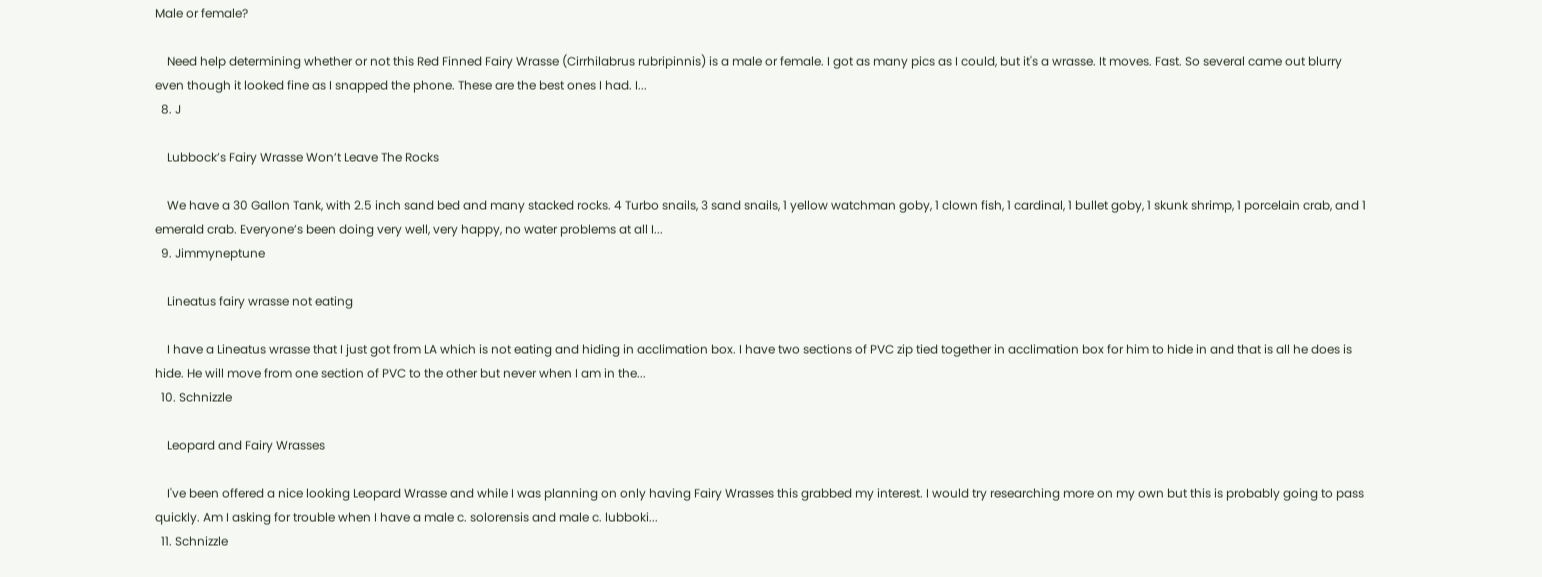Male or female?

    Need help determining whether or not this Red Finned Fairy Wrasse (Cirrhilabrus rubripinnis) is a male or female. I got as many pics as I could, but it's a wrasse. It moves. Fast. So several came out blurry even though it looked fine as I snapped the phone. These are the best ones I had. I...
  8. J

    Lubbock’s Fairy Wrasse Won’t Leave The Rocks

    We have a 30 Gallon Tank, with 2.5 inch sand bed and many stacked rocks. 4 Turbo snails, 3 sand snails, 1 yellow watchman goby, 1 clown fish, 1 cardinal, 1 bullet goby, 1 skunk shrimp, 1 porcelain crab, and 1 emerald crab. Everyone’s been doing very well, very happy, no water problems at all I...
  9. Jimmyneptune

    Lineatus fairy wrasse not eating

    I have a Lineatus wrasse that I just got from LA which is not eating and hiding in acclimation box. I have two sections of PVC zip tied together in acclimation box for him to hide in and that is all he does is hide. He will move from one section of PVC to the other but never when I am in the...
  10. Schnizzle

    Leopard and Fairy Wrasses

    I've been offered a nice looking Leopard Wrasse and while I was planning on only having Fairy Wrasses this grabbed my interest. I would try researching more on my own but this is probably going to pass quickly. Am I asking for trouble when I have a male c. solorensis and male c. lubboki...
  11. Schnizzle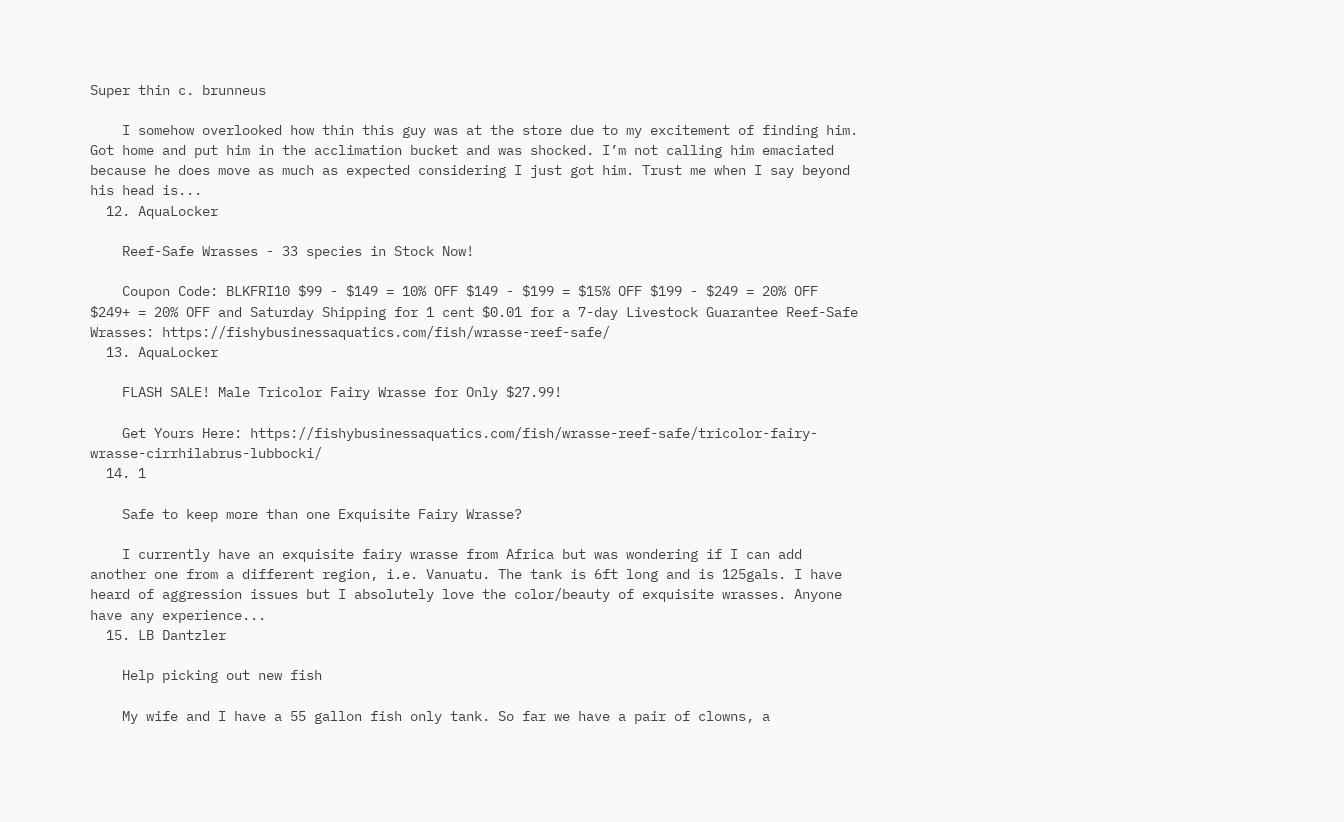Super thin c. brunneus

    I somehow overlooked how thin this guy was at the store due to my excitement of finding him. Got home and put him in the acclimation bucket and was shocked. I’m not calling him emaciated because he does move as much as expected considering I just got him. Trust me when I say beyond his head is...
  12. AquaLocker

    Reef-Safe Wrasses - 33 species in Stock Now!

    Coupon Code: BLKFRI10 $99 - $149 = 10% OFF $149 - $199 = $15% OFF $199 - $249 = 20% OFF $249+ = 20% OFF and Saturday Shipping for 1 cent $0.01 for a 7-day Livestock Guarantee Reef-Safe Wrasses: https://fishybusinessaquatics.com/fish/wrasse-reef-safe/
  13. AquaLocker

    FLASH SALE! Male Tricolor Fairy Wrasse for Only $27.99!

    Get Yours Here: https://fishybusinessaquatics.com/fish/wrasse-reef-safe/tricolor-fairy-wrasse-cirrhilabrus-lubbocki/
  14. 1

    Safe to keep more than one Exquisite Fairy Wrasse?

    I currently have an exquisite fairy wrasse from Africa but was wondering if I can add another one from a different region, i.e. Vanuatu. The tank is 6ft long and is 125gals. I have heard of aggression issues but I absolutely love the color/beauty of exquisite wrasses. Anyone have any experience...
  15. LB Dantzler

    Help picking out new fish

    My wife and I have a 55 gallon fish only tank. So far we have a pair of clowns, a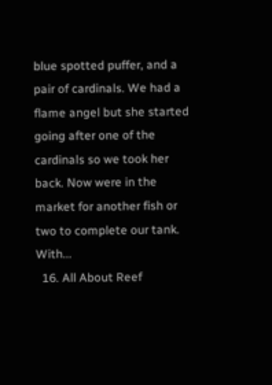blue spotted puffer, and a pair of cardinals. We had a flame angel but she started going after one of the cardinals so we took her back. Now were in the market for another fish or two to complete our tank. With...
  16. All About Reef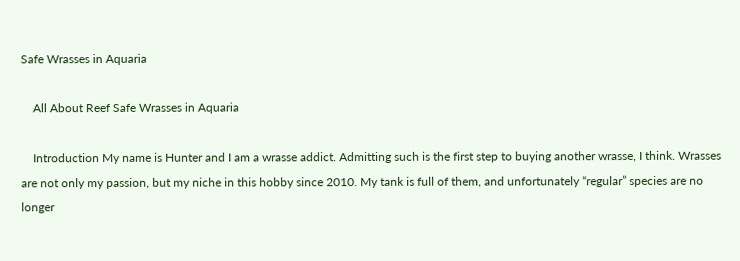Safe Wrasses in Aquaria

    All About Reef Safe Wrasses in Aquaria

    Introduction My name is Hunter and I am a wrasse addict. Admitting such is the first step to buying another wrasse, I think. Wrasses are not only my passion, but my niche in this hobby since 2010. My tank is full of them, and unfortunately “regular” species are no longer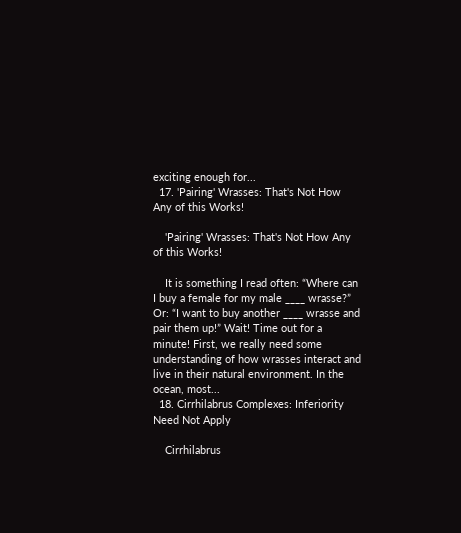exciting enough for...
  17. 'Pairing' Wrasses: That's Not How Any of this Works!

    'Pairing' Wrasses: That's Not How Any of this Works!

    It is something I read often: “Where can I buy a female for my male ____ wrasse?” Or: “I want to buy another ____ wrasse and pair them up!” Wait! Time out for a minute! First, we really need some understanding of how wrasses interact and live in their natural environment. In the ocean, most...
  18. Cirrhilabrus Complexes: Inferiority Need Not Apply

    Cirrhilabrus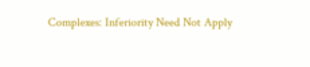Complexes: Inferiority Need Not Apply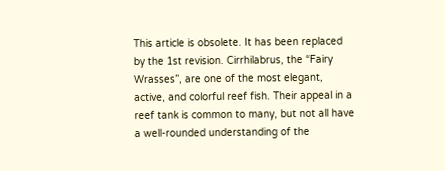This article is obsolete. It has been replaced by the 1st revision. Cirrhilabrus, the “Fairy Wrasses”, are one of the most elegant, active, and colorful reef fish. Their appeal in a reef tank is common to many, but not all have a well-rounded understanding of the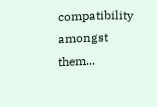compatibility amongst them...